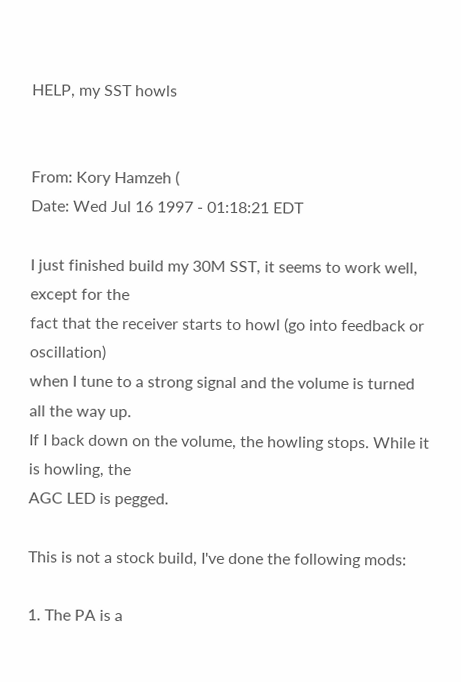HELP, my SST howls


From: Kory Hamzeh (
Date: Wed Jul 16 1997 - 01:18:21 EDT

I just finished build my 30M SST, it seems to work well, except for the
fact that the receiver starts to howl (go into feedback or oscillation)
when I tune to a strong signal and the volume is turned all the way up.
If I back down on the volume, the howling stops. While it is howling, the
AGC LED is pegged.

This is not a stock build, I've done the following mods:

1. The PA is a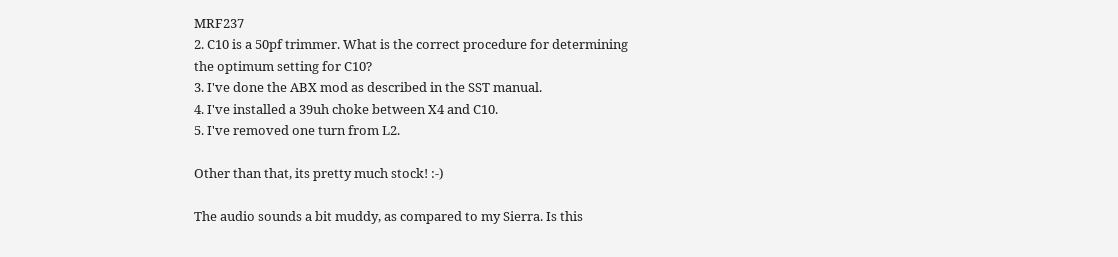MRF237
2. C10 is a 50pf trimmer. What is the correct procedure for determining
the optimum setting for C10?
3. I've done the ABX mod as described in the SST manual.
4. I've installed a 39uh choke between X4 and C10.
5. I've removed one turn from L2.

Other than that, its pretty much stock! :-)

The audio sounds a bit muddy, as compared to my Sierra. Is this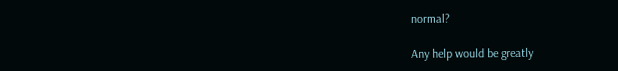normal?

Any help would be greatly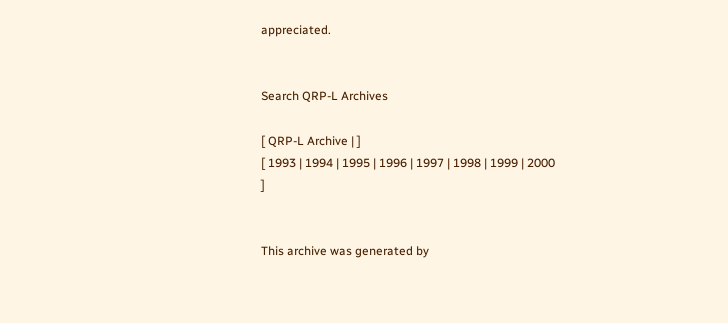appreciated.


Search QRP-L Archives

[ QRP-L Archive | ]
[ 1993 | 1994 | 1995 | 1996 | 1997 | 1998 | 1999 | 2000 ]


This archive was generated by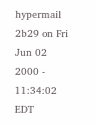hypermail 2b29 on Fri Jun 02 2000 - 11:34:02 EDT